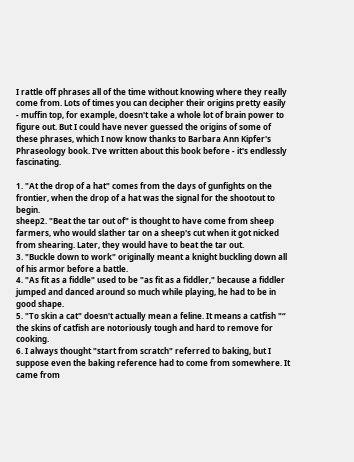I rattle off phrases all of the time without knowing where they really come from. Lots of times you can decipher their origins pretty easily - muffin top, for example, doesn't take a whole lot of brain power to figure out. But I could have never guessed the origins of some of these phrases, which I now know thanks to Barbara Ann Kipfer's Phraseology book. I've written about this book before - it's endlessly fascinating.

1. "At the drop of a hat" comes from the days of gunfights on the frontier, when the drop of a hat was the signal for the shootout to begin.
sheep2. "Beat the tar out of" is thought to have come from sheep farmers, who would slather tar on a sheep's cut when it got nicked from shearing. Later, they would have to beat the tar out.
3. "Buckle down to work" originally meant a knight buckling down all of his armor before a battle.
4. "As fit as a fiddle" used to be "as fit as a fiddler," because a fiddler jumped and danced around so much while playing, he had to be in good shape.
5. "To skin a cat" doesn't actually mean a feline. It means a catfish "“ the skins of catfish are notoriously tough and hard to remove for cooking.
6. I always thought "start from scratch" referred to baking, but I suppose even the baking reference had to come from somewhere. It came from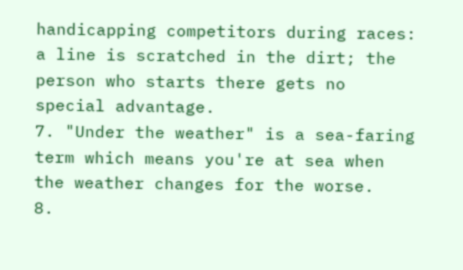handicapping competitors during races: a line is scratched in the dirt; the person who starts there gets no special advantage.
7. "Under the weather" is a sea-faring term which means you're at sea when the weather changes for the worse.
8.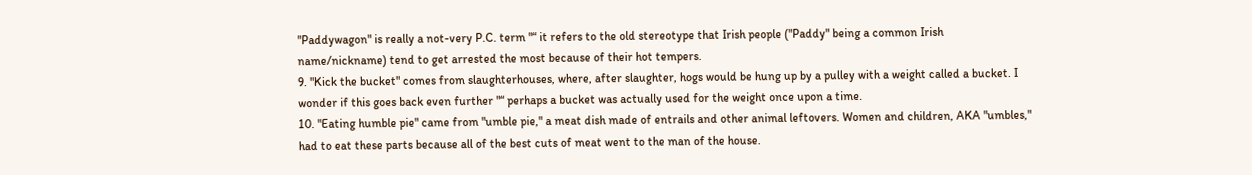"Paddywagon" is really a not-very P.C. term "“ it refers to the old stereotype that Irish people ("Paddy" being a common Irish name/nickname) tend to get arrested the most because of their hot tempers.
9. "Kick the bucket" comes from slaughterhouses, where, after slaughter, hogs would be hung up by a pulley with a weight called a bucket. I wonder if this goes back even further "“ perhaps a bucket was actually used for the weight once upon a time.
10. "Eating humble pie" came from "umble pie," a meat dish made of entrails and other animal leftovers. Women and children, AKA "umbles," had to eat these parts because all of the best cuts of meat went to the man of the house.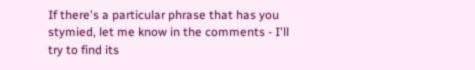If there's a particular phrase that has you stymied, let me know in the comments - I'll try to find its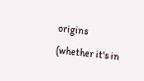origins (whether it's in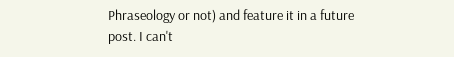Phraseology or not) and feature it in a future post. I can't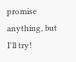promise anything, but I'll try!